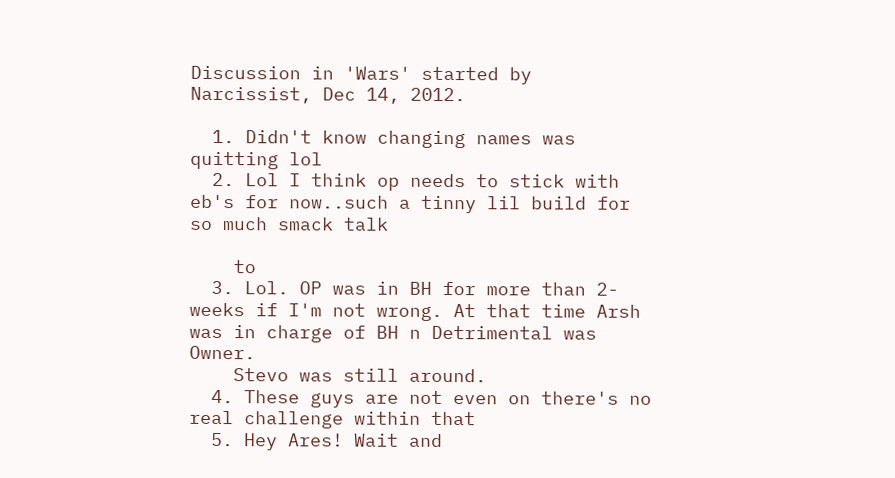Discussion in 'Wars' started by Narcissist, Dec 14, 2012.

  1. Didn't know changing names was quitting lol
  2. Lol I think op needs to stick with eb's for now..such a tinny lil build for so much smack talk

    to
  3. Lol. OP was in BH for more than 2-weeks if I'm not wrong. At that time Arsh was in charge of BH n Detrimental was Owner.
    Stevo was still around.
  4. These guys are not even on there's no real challenge within that
  5. Hey Ares! Wait and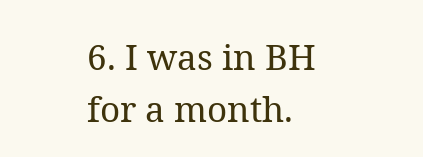6. I was in BH for a month.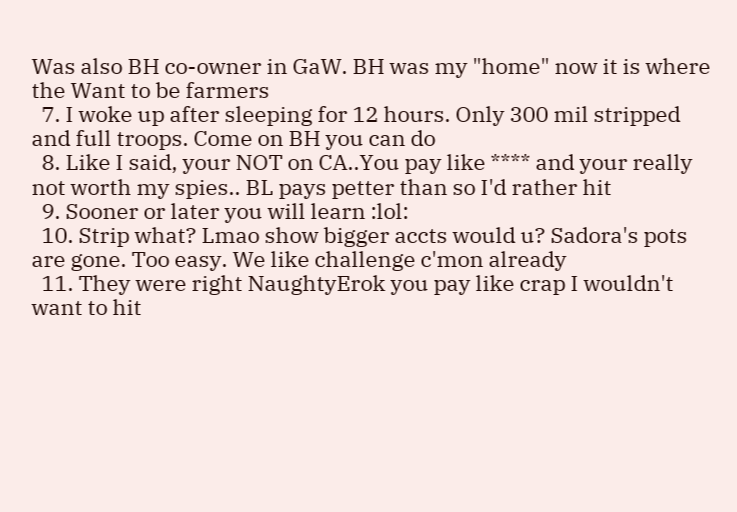Was also BH co-owner in GaW. BH was my "home" now it is where the Want to be farmers
  7. I woke up after sleeping for 12 hours. Only 300 mil stripped and full troops. Come on BH you can do
  8. Like I said, your NOT on CA..You pay like **** and your really not worth my spies.. BL pays petter than so I'd rather hit
  9. Sooner or later you will learn :lol:
  10. Strip what? Lmao show bigger accts would u? Sadora's pots are gone. Too easy. We like challenge c'mon already
  11. They were right NaughtyErok you pay like crap I wouldn't want to hit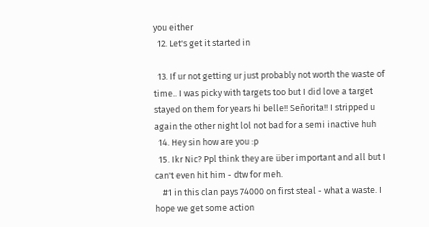you either
  12. Let's get it started in

  13. If ur not getting ur just probably not worth the waste of time.. I was picky with targets too but I did love a target stayed on them for years hi belle!! Señorita!! I stripped u again the other night lol not bad for a semi inactive huh
  14. Hey sin how are you :p
  15. Ikr Nic? Ppl think they are über important and all but I can't even hit him - dtw for meh.
    #1 in this clan pays 74000 on first steal - what a waste. I hope we get some action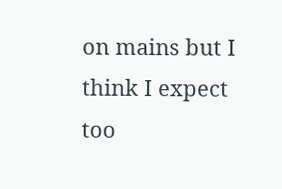on mains but I think I expect too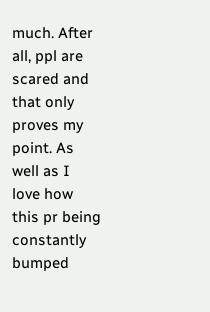much. After all, ppl are scared and that only proves my point. As well as I love how this pr being constantly bumped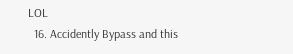LOL
  16. Accidently Bypass and this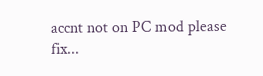accnt not on PC mod please fix...